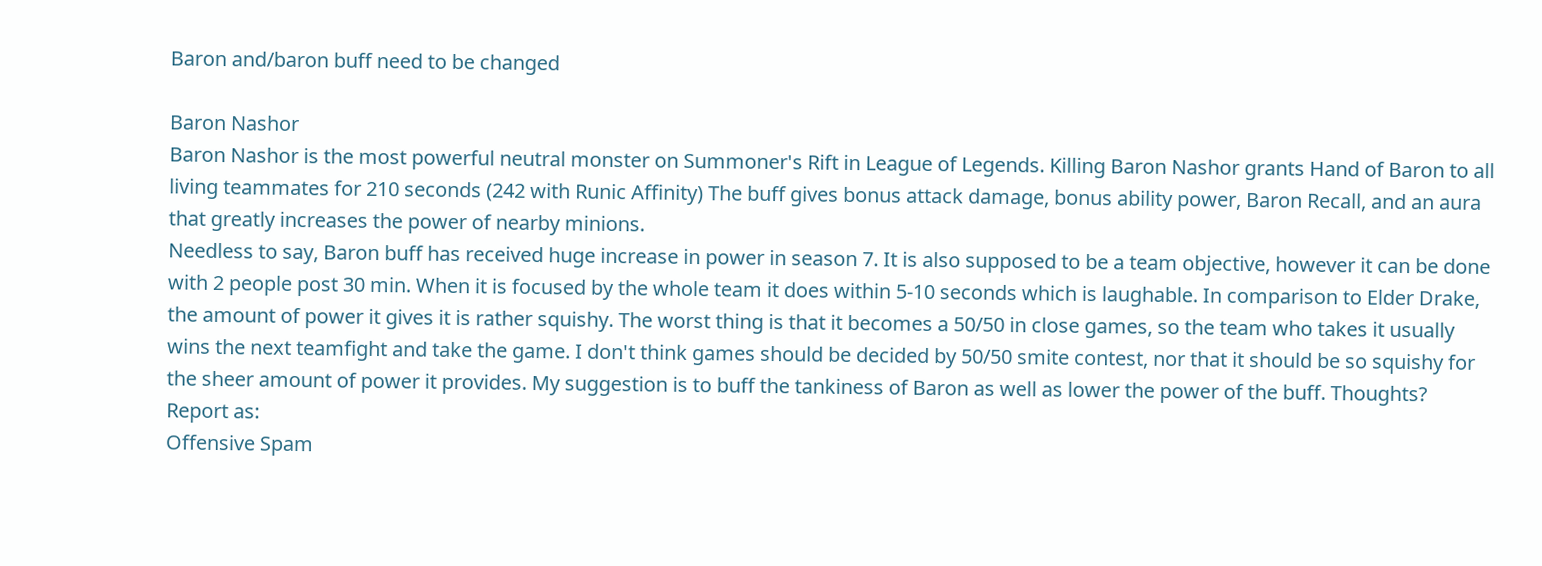Baron and/baron buff need to be changed

Baron Nashor
Baron Nashor is the most powerful neutral monster on Summoner's Rift in League of Legends. Killing Baron Nashor grants Hand of Baron to all living teammates for 210 seconds (242 with Runic Affinity) The buff gives bonus attack damage, bonus ability power, Baron Recall, and an aura that greatly increases the power of nearby minions.
Needless to say, Baron buff has received huge increase in power in season 7. It is also supposed to be a team objective, however it can be done with 2 people post 30 min. When it is focused by the whole team it does within 5-10 seconds which is laughable. In comparison to Elder Drake, the amount of power it gives it is rather squishy. The worst thing is that it becomes a 50/50 in close games, so the team who takes it usually wins the next teamfight and take the game. I don't think games should be decided by 50/50 smite contest, nor that it should be so squishy for the sheer amount of power it provides. My suggestion is to buff the tankiness of Baron as well as lower the power of the buff. Thoughts?
Report as:
Offensive Spam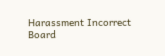Harassment Incorrect Board